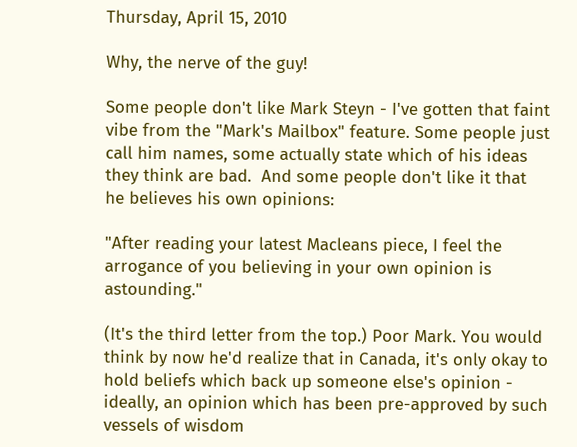Thursday, April 15, 2010

Why, the nerve of the guy!

Some people don't like Mark Steyn - I've gotten that faint vibe from the "Mark's Mailbox" feature. Some people just call him names, some actually state which of his ideas they think are bad.  And some people don't like it that he believes his own opinions:

"After reading your latest Macleans piece, I feel the arrogance of you believing in your own opinion is astounding."

(It's the third letter from the top.) Poor Mark. You would think by now he'd realize that in Canada, it's only okay to hold beliefs which back up someone else's opinion - ideally, an opinion which has been pre-approved by such vessels of wisdom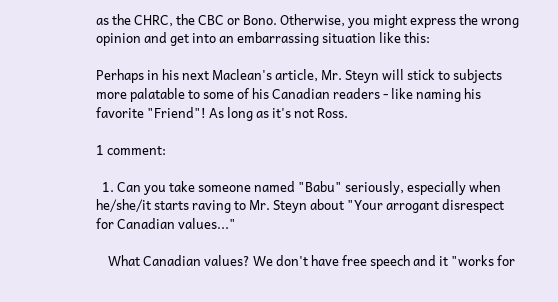as the CHRC, the CBC or Bono. Otherwise, you might express the wrong opinion and get into an embarrassing situation like this:

Perhaps in his next Maclean's article, Mr. Steyn will stick to subjects more palatable to some of his Canadian readers - like naming his favorite "Friend"! As long as it's not Ross.

1 comment:

  1. Can you take someone named "Babu" seriously, especially when he/she/it starts raving to Mr. Steyn about "Your arrogant disrespect for Canadian values..."

    What Canadian values? We don't have free speech and it "works for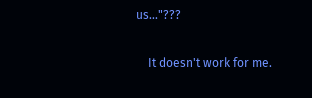us..."???

    It doesn't work for me.